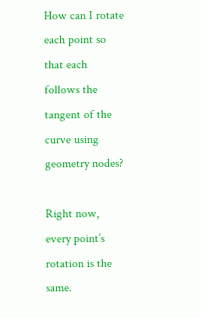How can I rotate each point so that each follows the tangent of the curve using geometry nodes?

Right now, every point’s rotation is the same.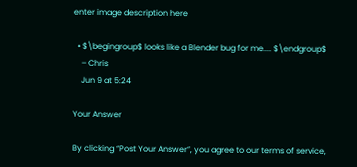enter image description here

  • $\begingroup$ looks like a Blender bug for me.... $\endgroup$
    – Chris
    Jun 9 at 5:24

Your Answer

By clicking “Post Your Answer”, you agree to our terms of service,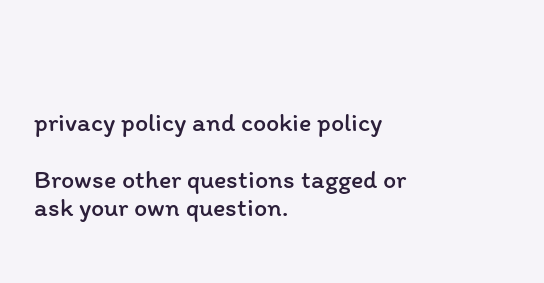privacy policy and cookie policy

Browse other questions tagged or ask your own question.